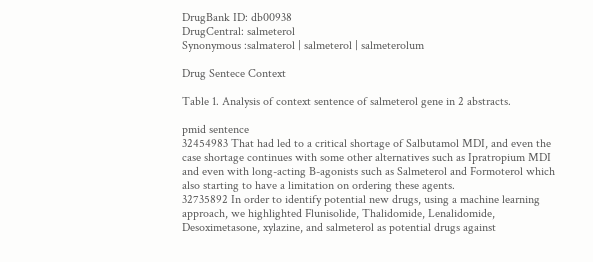DrugBank ID: db00938
DrugCentral: salmeterol
Synonymous :salmaterol | salmeterol | salmeterolum

Drug Sentece Context

Table 1. Analysis of context sentence of salmeterol gene in 2 abstracts.

pmid sentence
32454983 That had led to a critical shortage of Salbutamol MDI, and even the case shortage continues with some other alternatives such as Ipratropium MDI and even with long-acting B-agonists such as Salmeterol and Formoterol which also starting to have a limitation on ordering these agents.
32735892 In order to identify potential new drugs, using a machine learning approach, we highlighted Flunisolide, Thalidomide, Lenalidomide, Desoximetasone, xylazine, and salmeterol as potential drugs against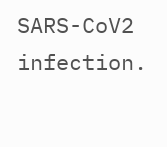SARS-CoV2 infection.